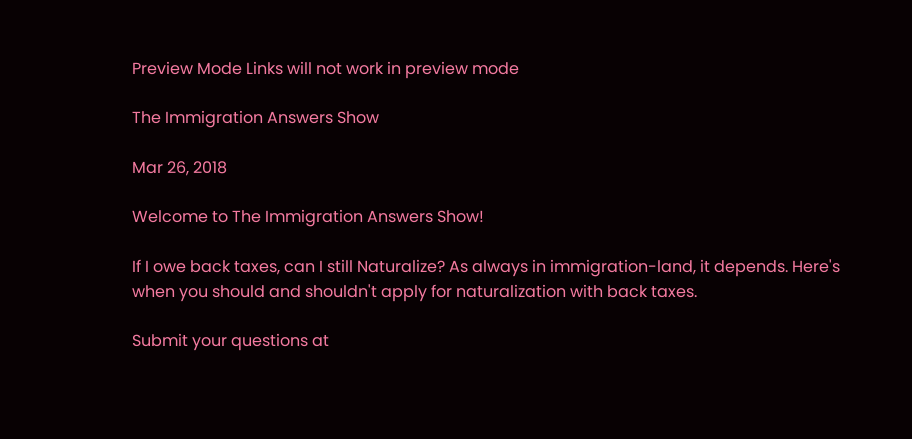Preview Mode Links will not work in preview mode

The Immigration Answers Show

Mar 26, 2018

Welcome to The Immigration Answers Show!

If I owe back taxes, can I still Naturalize? As always in immigration-land, it depends. Here's when you should and shouldn't apply for naturalization with back taxes.

Submit your questions at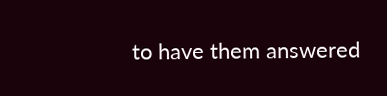to have them answered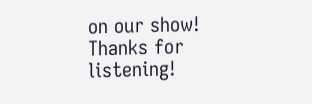on our show! Thanks for listening!